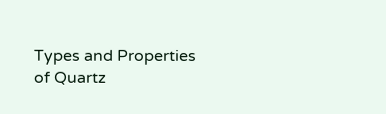Types and Properties of Quartz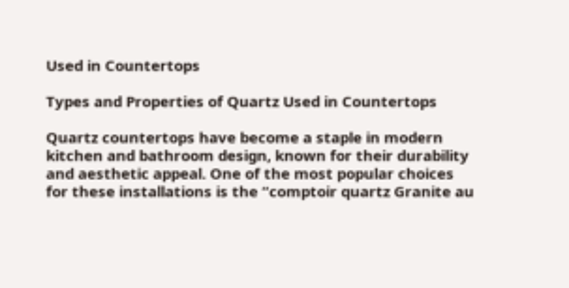Used in Countertops

Types and Properties of Quartz Used in Countertops

Quartz countertops have become a staple in modern kitchen and bathroom design, known for their durability and aesthetic appeal. One of the most popular choices for these installations is the “comptoir quartz Granite au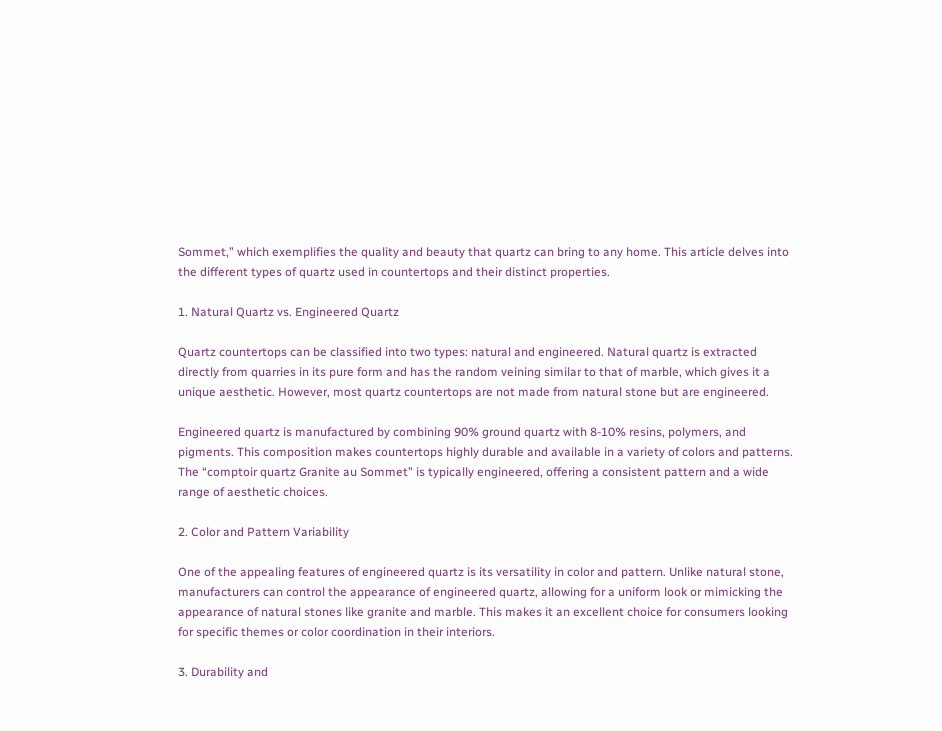Sommet,” which exemplifies the quality and beauty that quartz can bring to any home. This article delves into the different types of quartz used in countertops and their distinct properties.

1. Natural Quartz vs. Engineered Quartz

Quartz countertops can be classified into two types: natural and engineered. Natural quartz is extracted directly from quarries in its pure form and has the random veining similar to that of marble, which gives it a unique aesthetic. However, most quartz countertops are not made from natural stone but are engineered.

Engineered quartz is manufactured by combining 90% ground quartz with 8-10% resins, polymers, and pigments. This composition makes countertops highly durable and available in a variety of colors and patterns. The “comptoir quartz Granite au Sommet” is typically engineered, offering a consistent pattern and a wide range of aesthetic choices.

2. Color and Pattern Variability

One of the appealing features of engineered quartz is its versatility in color and pattern. Unlike natural stone, manufacturers can control the appearance of engineered quartz, allowing for a uniform look or mimicking the appearance of natural stones like granite and marble. This makes it an excellent choice for consumers looking for specific themes or color coordination in their interiors.

3. Durability and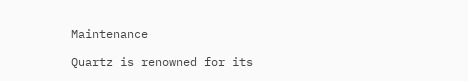Maintenance

Quartz is renowned for its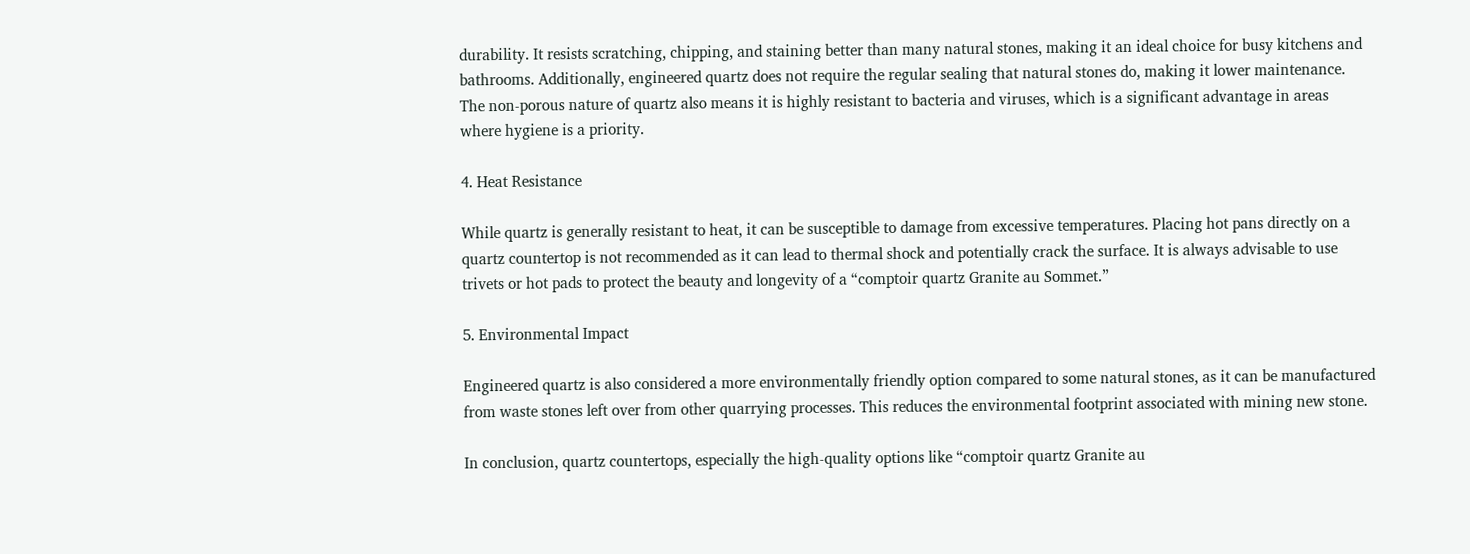durability. It resists scratching, chipping, and staining better than many natural stones, making it an ideal choice for busy kitchens and bathrooms. Additionally, engineered quartz does not require the regular sealing that natural stones do, making it lower maintenance. The non-porous nature of quartz also means it is highly resistant to bacteria and viruses, which is a significant advantage in areas where hygiene is a priority.

4. Heat Resistance

While quartz is generally resistant to heat, it can be susceptible to damage from excessive temperatures. Placing hot pans directly on a quartz countertop is not recommended as it can lead to thermal shock and potentially crack the surface. It is always advisable to use trivets or hot pads to protect the beauty and longevity of a “comptoir quartz Granite au Sommet.”

5. Environmental Impact

Engineered quartz is also considered a more environmentally friendly option compared to some natural stones, as it can be manufactured from waste stones left over from other quarrying processes. This reduces the environmental footprint associated with mining new stone.

In conclusion, quartz countertops, especially the high-quality options like “comptoir quartz Granite au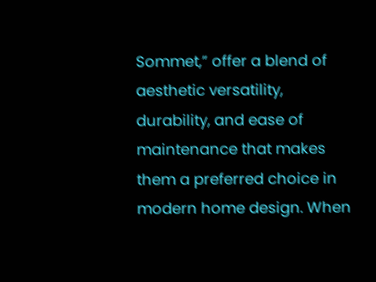Sommet,” offer a blend of aesthetic versatility, durability, and ease of maintenance that makes them a preferred choice in modern home design. When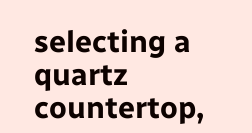selecting a quartz countertop,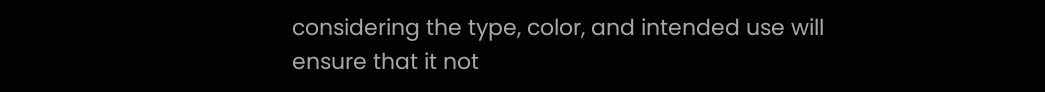considering the type, color, and intended use will ensure that it not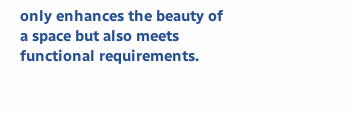only enhances the beauty of a space but also meets functional requirements.